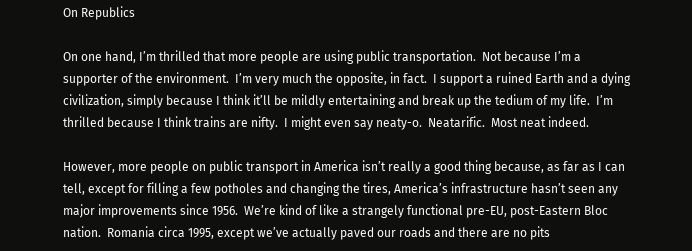On Republics

On one hand, I’m thrilled that more people are using public transportation.  Not because I’m a supporter of the environment.  I’m very much the opposite, in fact.  I support a ruined Earth and a dying civilization, simply because I think it’ll be mildly entertaining and break up the tedium of my life.  I’m thrilled because I think trains are nifty.  I might even say neaty-o.  Neatarific.  Most neat indeed.

However, more people on public transport in America isn’t really a good thing because, as far as I can tell, except for filling a few potholes and changing the tires, America’s infrastructure hasn’t seen any major improvements since 1956.  We’re kind of like a strangely functional pre-EU, post-Eastern Bloc nation.  Romania circa 1995, except we’ve actually paved our roads and there are no pits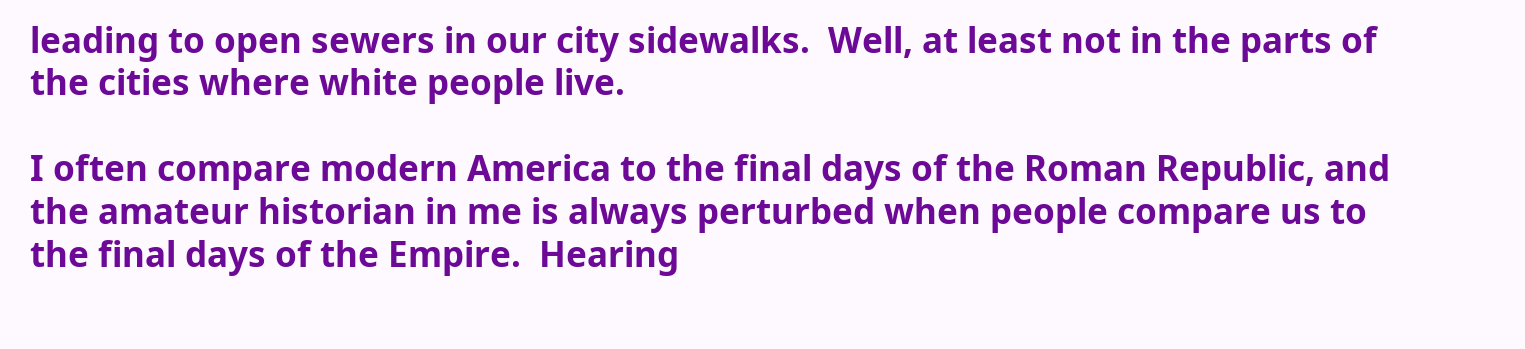leading to open sewers in our city sidewalks.  Well, at least not in the parts of the cities where white people live.

I often compare modern America to the final days of the Roman Republic, and the amateur historian in me is always perturbed when people compare us to the final days of the Empire.  Hearing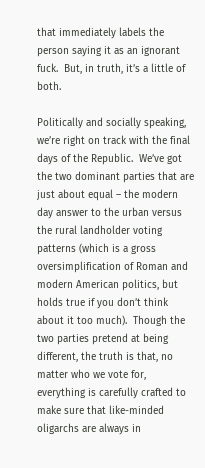that immediately labels the person saying it as an ignorant fuck.  But, in truth, it’s a little of both.

Politically and socially speaking, we’re right on track with the final days of the Republic.  We’ve got the two dominant parties that are just about equal – the modern day answer to the urban versus the rural landholder voting patterns (which is a gross oversimplification of Roman and modern American politics, but holds true if you don’t think about it too much).  Though the two parties pretend at being different, the truth is that, no matter who we vote for, everything is carefully crafted to make sure that like-minded oligarchs are always in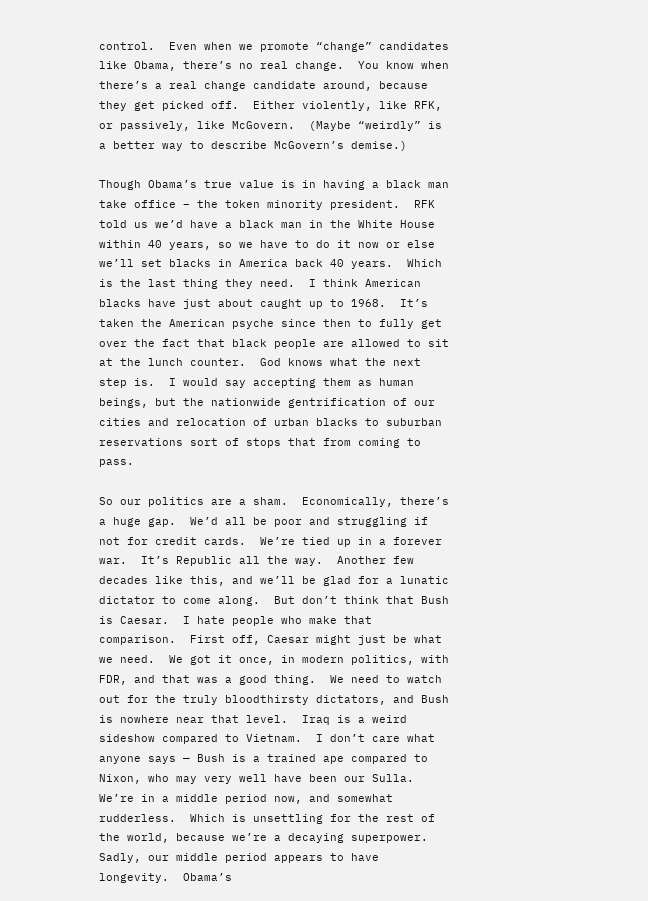control.  Even when we promote “change” candidates like Obama, there’s no real change.  You know when there’s a real change candidate around, because they get picked off.  Either violently, like RFK, or passively, like McGovern.  (Maybe “weirdly” is a better way to describe McGovern’s demise.)

Though Obama’s true value is in having a black man take office – the token minority president.  RFK told us we’d have a black man in the White House within 40 years, so we have to do it now or else we’ll set blacks in America back 40 years.  Which is the last thing they need.  I think American blacks have just about caught up to 1968.  It’s taken the American psyche since then to fully get over the fact that black people are allowed to sit at the lunch counter.  God knows what the next step is.  I would say accepting them as human beings, but the nationwide gentrification of our cities and relocation of urban blacks to suburban reservations sort of stops that from coming to pass.

So our politics are a sham.  Economically, there’s a huge gap.  We’d all be poor and struggling if not for credit cards.  We’re tied up in a forever war.  It’s Republic all the way.  Another few decades like this, and we’ll be glad for a lunatic dictator to come along.  But don’t think that Bush is Caesar.  I hate people who make that comparison.  First off, Caesar might just be what we need.  We got it once, in modern politics, with FDR, and that was a good thing.  We need to watch out for the truly bloodthirsty dictators, and Bush is nowhere near that level.  Iraq is a weird sideshow compared to Vietnam.  I don’t care what anyone says — Bush is a trained ape compared to Nixon, who may very well have been our Sulla.  We’re in a middle period now, and somewhat rudderless.  Which is unsettling for the rest of the world, because we’re a decaying superpower.  Sadly, our middle period appears to have longevity.  Obama’s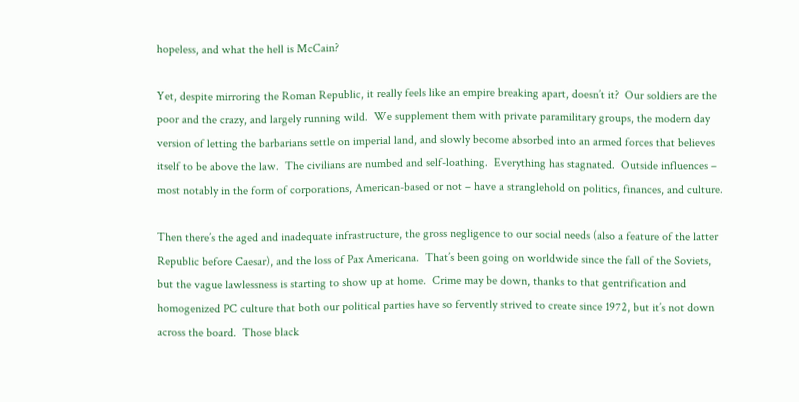hopeless, and what the hell is McCain?

Yet, despite mirroring the Roman Republic, it really feels like an empire breaking apart, doesn’t it?  Our soldiers are the poor and the crazy, and largely running wild.  We supplement them with private paramilitary groups, the modern day version of letting the barbarians settle on imperial land, and slowly become absorbed into an armed forces that believes itself to be above the law.  The civilians are numbed and self-loathing.  Everything has stagnated.  Outside influences – most notably in the form of corporations, American-based or not – have a stranglehold on politics, finances, and culture.

Then there’s the aged and inadequate infrastructure, the gross negligence to our social needs (also a feature of the latter Republic before Caesar), and the loss of Pax Americana.  That’s been going on worldwide since the fall of the Soviets, but the vague lawlessness is starting to show up at home.  Crime may be down, thanks to that gentrification and homogenized PC culture that both our political parties have so fervently strived to create since 1972, but it’s not down across the board.  Those black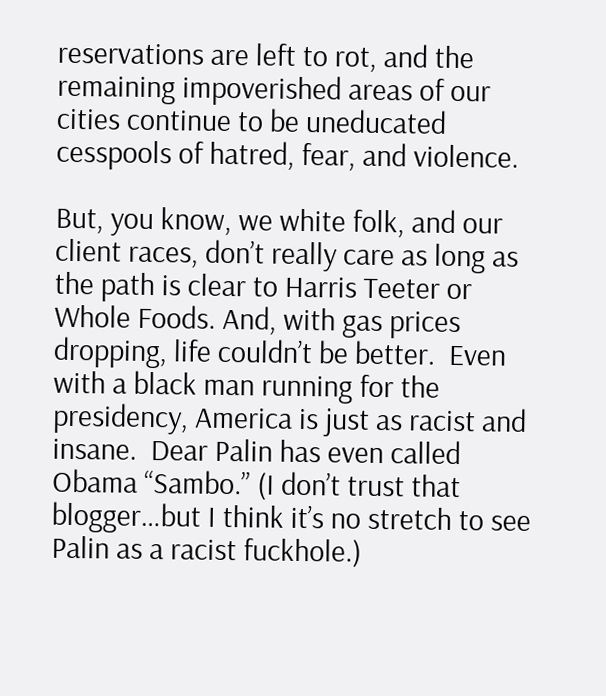reservations are left to rot, and the remaining impoverished areas of our cities continue to be uneducated cesspools of hatred, fear, and violence.

But, you know, we white folk, and our client races, don’t really care as long as the path is clear to Harris Teeter or Whole Foods. And, with gas prices dropping, life couldn’t be better.  Even with a black man running for the presidency, America is just as racist and insane.  Dear Palin has even called Obama “Sambo.” (I don’t trust that blogger…but I think it’s no stretch to see Palin as a racist fuckhole.)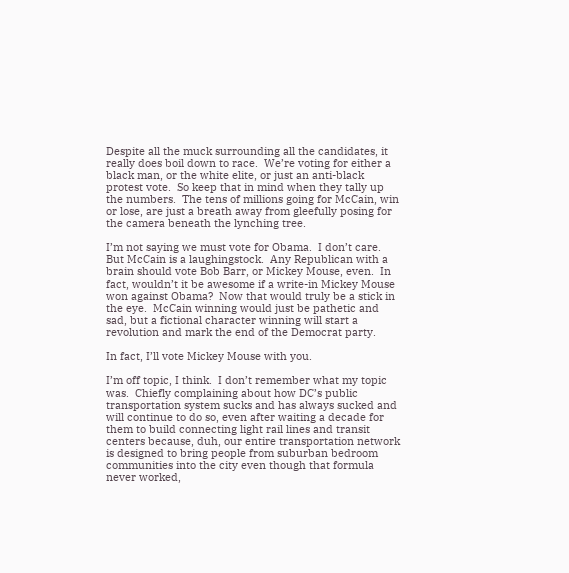Despite all the muck surrounding all the candidates, it really does boil down to race.  We’re voting for either a black man, or the white elite, or just an anti-black protest vote.  So keep that in mind when they tally up the numbers.  The tens of millions going for McCain, win or lose, are just a breath away from gleefully posing for the camera beneath the lynching tree.

I’m not saying we must vote for Obama.  I don’t care.  But McCain is a laughingstock.  Any Republican with a brain should vote Bob Barr, or Mickey Mouse, even.  In fact, wouldn’t it be awesome if a write-in Mickey Mouse won against Obama?  Now that would truly be a stick in the eye.  McCain winning would just be pathetic and sad, but a fictional character winning will start a revolution and mark the end of the Democrat party.

In fact, I’ll vote Mickey Mouse with you.

I’m off topic, I think.  I don’t remember what my topic was.  Chiefly complaining about how DC’s public transportation system sucks and has always sucked and will continue to do so, even after waiting a decade for them to build connecting light rail lines and transit centers because, duh, our entire transportation network is designed to bring people from suburban bedroom communities into the city even though that formula never worked,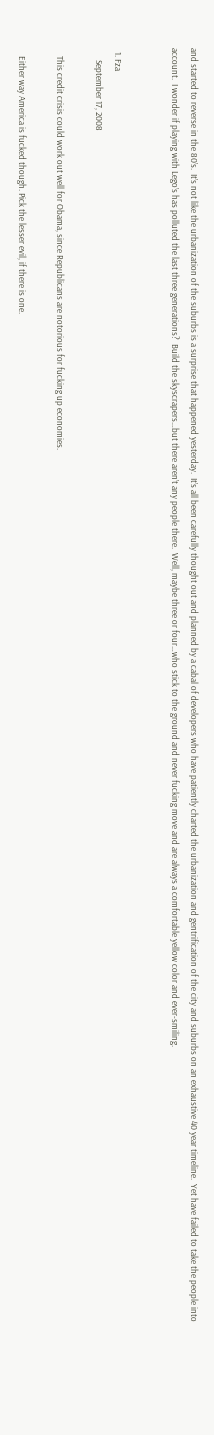and started to reverse in the 80’s.  It’s not like the urbanization of the suburbs is a surprise that happened yesterday.  It’s all been carefully thought out and planned by a cabal of developers who have patiently charted the urbanization and gentrification of the city and suburbs on an exhaustive 40 year timeline.  Yet have failed to take the people into account.  I wonder if playing with Lego’s has polluted the last three generations?  Build the skyscrapers…but there aren’t any people there.  Well, maybe three or four…who stick to the ground and never fucking move and are always a comfortable yellow color and ever-smiling.


  1. Fza
      September 17, 2008

    This credit crisis could work out well for Obama, since Republicans are notorious for fucking up economies.

    Either way America is fucked though. Pick the lesser evil, if there is one.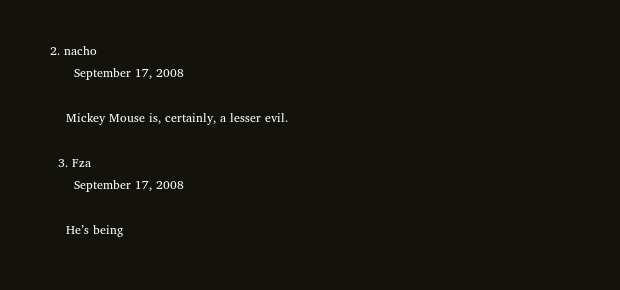2. nacho
      September 17, 2008

    Mickey Mouse is, certainly, a lesser evil.

  3. Fza
      September 17, 2008

    He’s being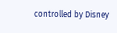controlled by Disney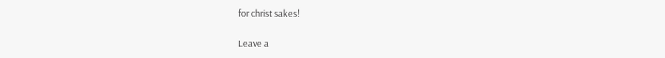for christ sakes!

Leave a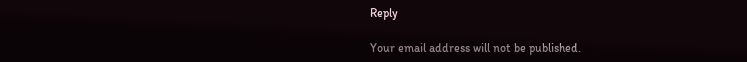Reply

Your email address will not be published.